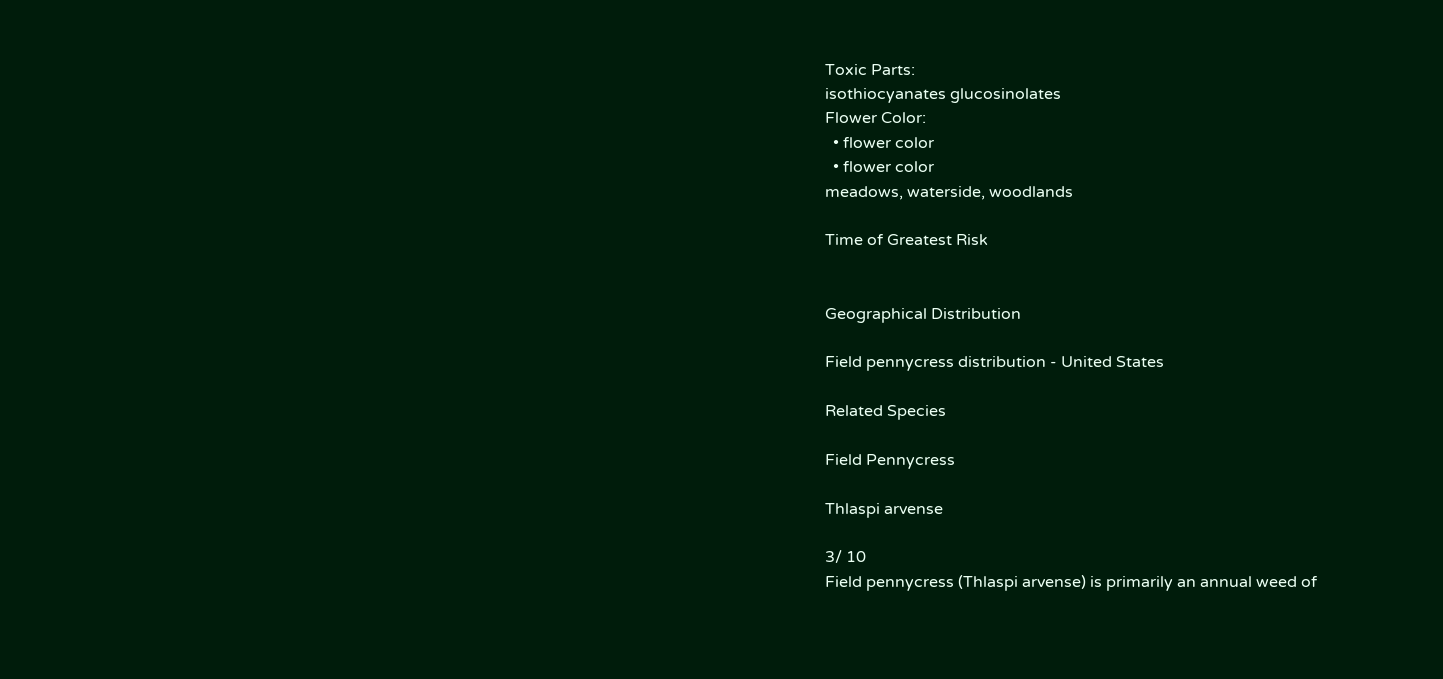Toxic Parts:
isothiocyanates glucosinolates
Flower Color:
  • flower color
  • flower color
meadows, waterside, woodlands

Time of Greatest Risk


Geographical Distribution

Field pennycress distribution - United States

Related Species

Field Pennycress

Thlaspi arvense

3/ 10
Field pennycress (Thlaspi arvense) is primarily an annual weed of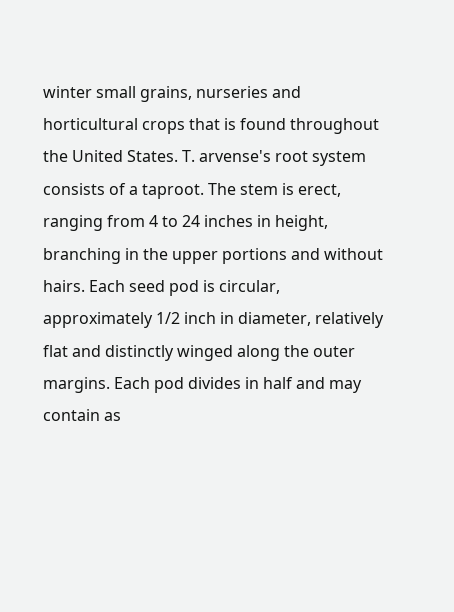winter small grains, nurseries and horticultural crops that is found throughout the United States. T. arvense's root system consists of a taproot. The stem is erect, ranging from 4 to 24 inches in height, branching in the upper portions and without hairs. Each seed pod is circular, approximately 1/2 inch in diameter, relatively flat and distinctly winged along the outer margins. Each pod divides in half and may contain as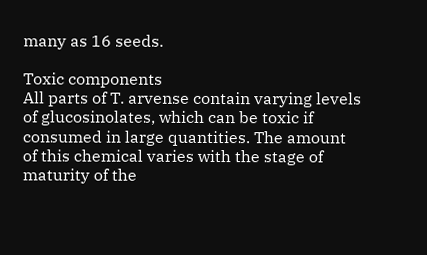many as 16 seeds.

Toxic components
All parts of T. arvense contain varying levels of glucosinolates, which can be toxic if consumed in large quantities. The amount of this chemical varies with the stage of maturity of the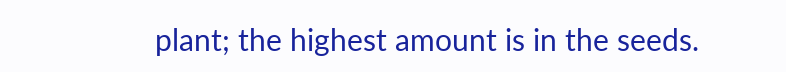plant; the highest amount is in the seeds.